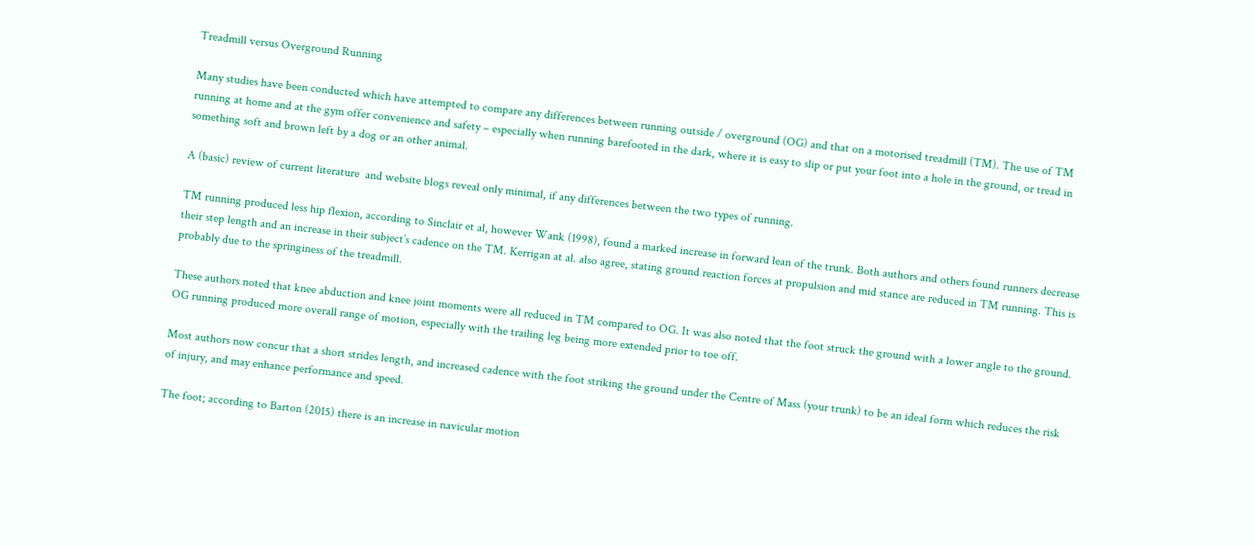Treadmill versus Overground Running

Many studies have been conducted which have attempted to compare any differences between running outside / overground (OG) and that on a motorised treadmill (TM). The use of TM running at home and at the gym offer convenience and safety – especially when running barefooted in the dark, where it is easy to slip or put your foot into a hole in the ground, or tread in something soft and brown left by a dog or an other animal.

A (basic) review of current literature  and website blogs reveal only minimal, if any differences between the two types of running.

TM running produced less hip flexion, according to Sinclair et al, however Wank (1998), found a marked increase in forward lean of the trunk. Both authors and others found runners decrease their step length and an increase in their subject’s cadence on the TM. Kerrigan at al. also agree, stating ground reaction forces at propulsion and mid stance are reduced in TM running. This is probably due to the springiness of the treadmill.

These authors noted that knee abduction and knee joint moments were all reduced in TM compared to OG. It was also noted that the foot struck the ground with a lower angle to the ground. OG running produced more overall range of motion, especially with the trailing leg being more extended prior to toe off.

Most authors now concur that a short strides length, and increased cadence with the foot striking the ground under the Centre of Mass (your trunk) to be an ideal form which reduces the risk of injury, and may enhance performance and speed.

The foot; according to Barton (2015) there is an increase in navicular motion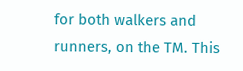for both walkers and runners, on the TM. This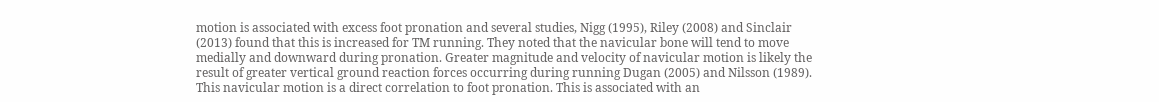motion is associated with excess foot pronation and several studies, Nigg (1995), Riley (2008) and Sinclair (2013) found that this is increased for TM running. They noted that the navicular bone will tend to move medially and downward during pronation. Greater magnitude and velocity of navicular motion is likely the result of greater vertical ground reaction forces occurring during running Dugan (2005) and Nilsson (1989). This navicular motion is a direct correlation to foot pronation. This is associated with an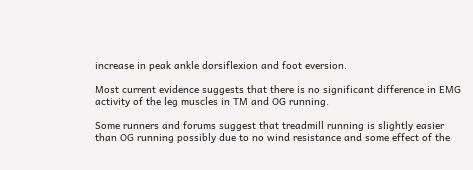increase in peak ankle dorsiflexion and foot eversion.

Most current evidence suggests that there is no significant difference in EMG activity of the leg muscles in TM and OG running.

Some runners and forums suggest that treadmill running is slightly easier than OG running possibly due to no wind resistance and some effect of the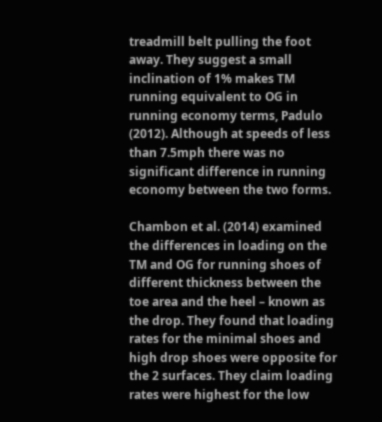treadmill belt pulling the foot away. They suggest a small inclination of 1% makes TM running equivalent to OG in running economy terms, Padulo (2012). Although at speeds of less than 7.5mph there was no significant difference in running economy between the two forms.

Chambon et al. (2014) examined the differences in loading on the TM and OG for running shoes of different thickness between the toe area and the heel – known as the drop. They found that loading rates for the minimal shoes and high drop shoes were opposite for the 2 surfaces. They claim loading rates were highest for the low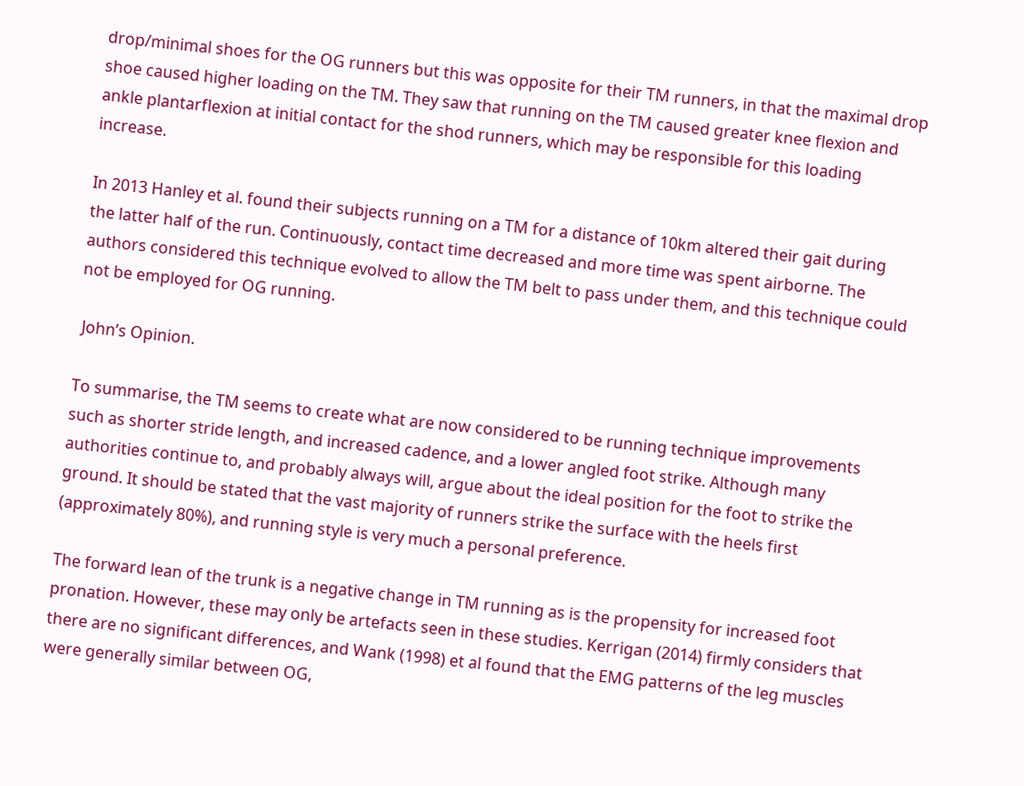drop/minimal shoes for the OG runners but this was opposite for their TM runners, in that the maximal drop shoe caused higher loading on the TM. They saw that running on the TM caused greater knee flexion and ankle plantarflexion at initial contact for the shod runners, which may be responsible for this loading increase.

In 2013 Hanley et al. found their subjects running on a TM for a distance of 10km altered their gait during the latter half of the run. Continuously, contact time decreased and more time was spent airborne. The authors considered this technique evolved to allow the TM belt to pass under them, and this technique could not be employed for OG running.

 John’s Opinion.

To summarise, the TM seems to create what are now considered to be running technique improvements such as shorter stride length, and increased cadence, and a lower angled foot strike. Although many authorities continue to, and probably always will, argue about the ideal position for the foot to strike the ground. It should be stated that the vast majority of runners strike the surface with the heels first (approximately 80%), and running style is very much a personal preference.

The forward lean of the trunk is a negative change in TM running as is the propensity for increased foot pronation. However, these may only be artefacts seen in these studies. Kerrigan (2014) firmly considers that there are no significant differences, and Wank (1998) et al found that the EMG patterns of the leg muscles were generally similar between OG,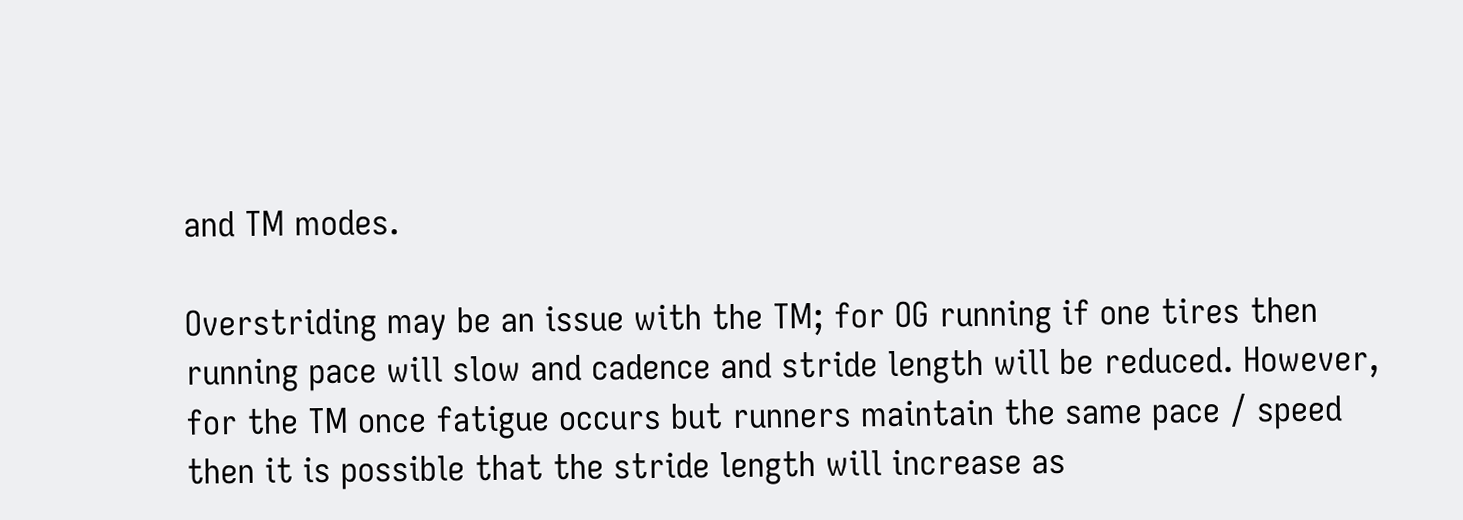and TM modes.

Overstriding may be an issue with the TM; for OG running if one tires then running pace will slow and cadence and stride length will be reduced. However, for the TM once fatigue occurs but runners maintain the same pace / speed then it is possible that the stride length will increase as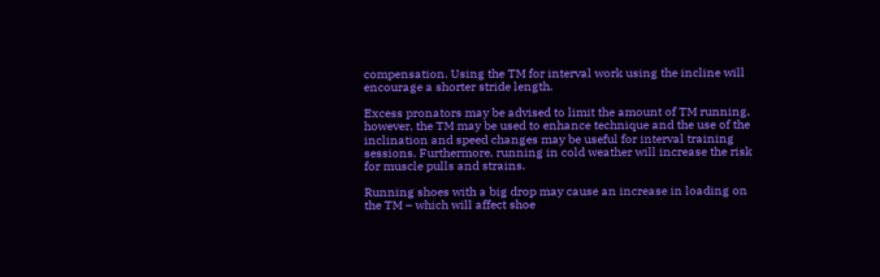compensation. Using the TM for interval work using the incline will encourage a shorter stride length.

Excess pronators may be advised to limit the amount of TM running, however, the TM may be used to enhance technique and the use of the inclination and speed changes may be useful for interval training sessions. Furthermore, running in cold weather will increase the risk for muscle pulls and strains.

Running shoes with a big drop may cause an increase in loading on the TM – which will affect shoe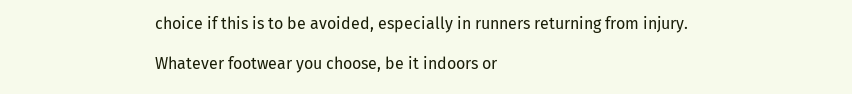choice if this is to be avoided, especially in runners returning from injury.

Whatever footwear you choose, be it indoors or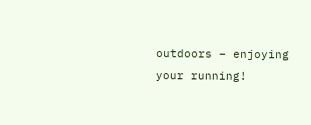outdoors – enjoying your running!